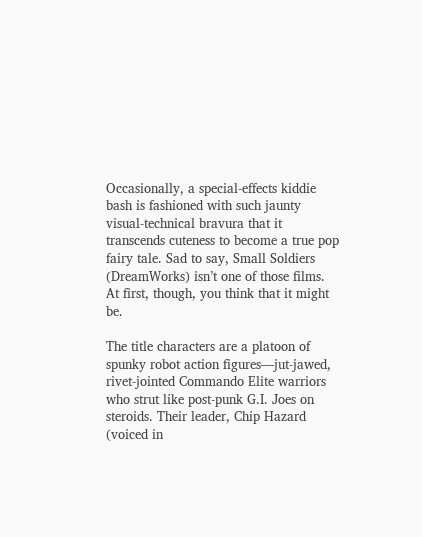Occasionally, a special-effects kiddie bash is fashioned with such jaunty visual-technical bravura that it transcends cuteness to become a true pop fairy tale. Sad to say, Small Soldiers (DreamWorks) isn’t one of those films. At first, though, you think that it might be.

The title characters are a platoon of spunky robot action figures—jut-jawed, rivet-jointed Commando Elite warriors who strut like post-punk G.I. Joes on steroids. Their leader, Chip Hazard (voiced in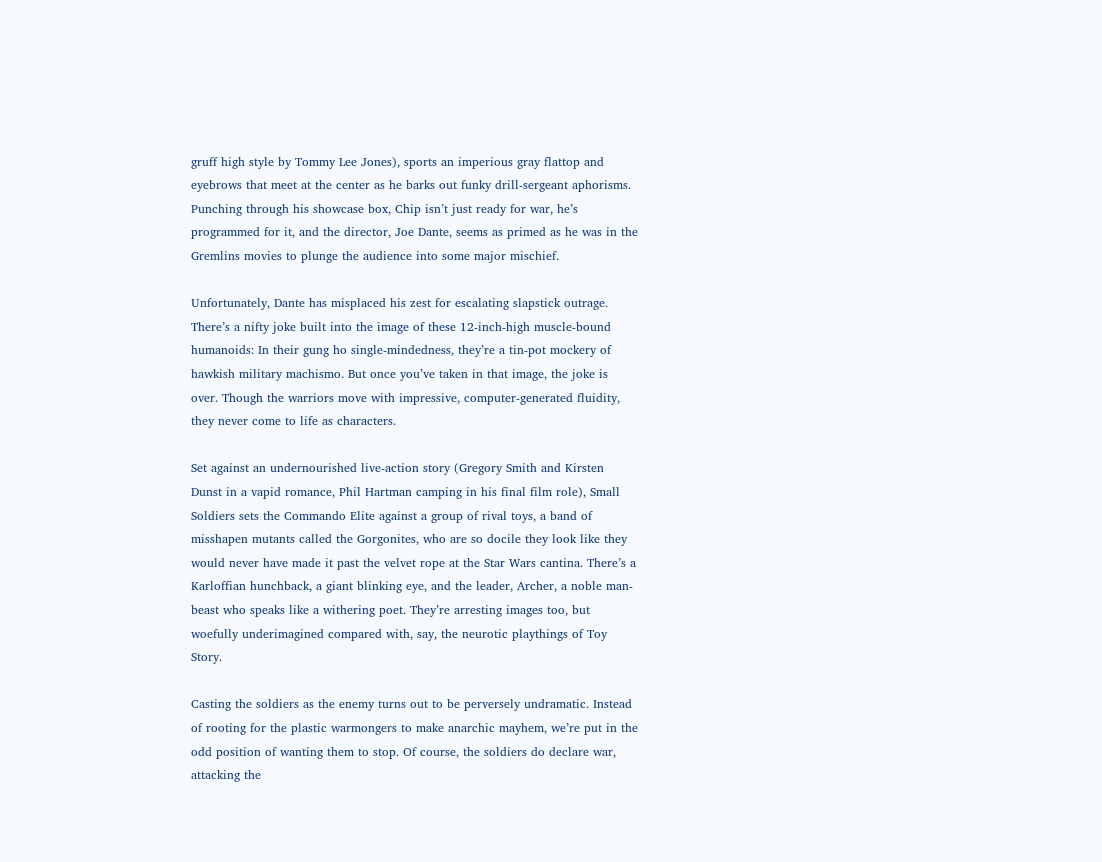gruff high style by Tommy Lee Jones), sports an imperious gray flattop and eyebrows that meet at the center as he barks out funky drill-sergeant aphorisms. Punching through his showcase box, Chip isn’t just ready for war, he’s programmed for it, and the director, Joe Dante, seems as primed as he was in the Gremlins movies to plunge the audience into some major mischief.

Unfortunately, Dante has misplaced his zest for escalating slapstick outrage. There’s a nifty joke built into the image of these 12-inch-high muscle-bound humanoids: In their gung ho single-mindedness, they’re a tin-pot mockery of hawkish military machismo. But once you’ve taken in that image, the joke is over. Though the warriors move with impressive, computer-generated fluidity, they never come to life as characters.

Set against an undernourished live-action story (Gregory Smith and Kirsten Dunst in a vapid romance, Phil Hartman camping in his final film role), Small Soldiers sets the Commando Elite against a group of rival toys, a band of misshapen mutants called the Gorgonites, who are so docile they look like they would never have made it past the velvet rope at the Star Wars cantina. There’s a Karloffian hunchback, a giant blinking eye, and the leader, Archer, a noble man-beast who speaks like a withering poet. They’re arresting images too, but woefully underimagined compared with, say, the neurotic playthings of Toy Story.

Casting the soldiers as the enemy turns out to be perversely undramatic. Instead of rooting for the plastic warmongers to make anarchic mayhem, we’re put in the odd position of wanting them to stop. Of course, the soldiers do declare war, attacking the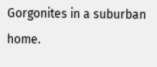Gorgonites in a suburban home.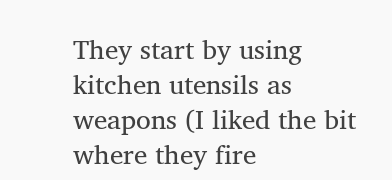They start by using kitchen utensils as weapons (I liked the bit where they fire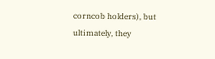corncob holders), but ultimately, they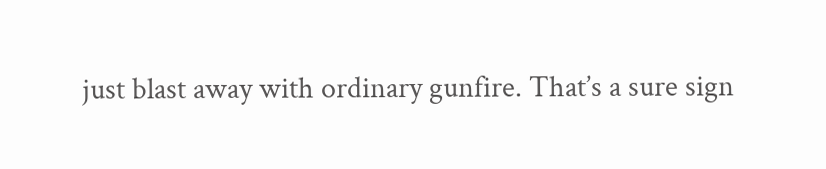just blast away with ordinary gunfire. That’s a sure sign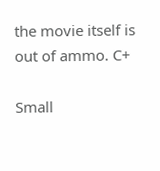the movie itself is out of ammo. C+

Small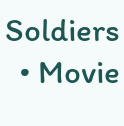Soldiers
  • Movie